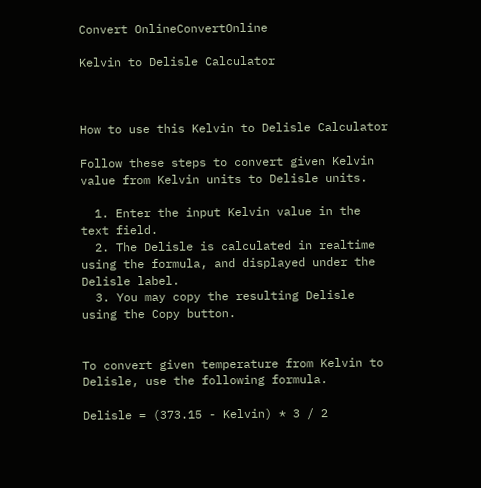Convert OnlineConvertOnline

Kelvin to Delisle Calculator



How to use this Kelvin to Delisle Calculator

Follow these steps to convert given Kelvin value from Kelvin units to Delisle units.

  1. Enter the input Kelvin value in the text field.
  2. The Delisle is calculated in realtime  using the formula, and displayed under the Delisle label.
  3. You may copy the resulting Delisle using the Copy button.


To convert given temperature from Kelvin to Delisle, use the following formula.

Delisle = (373.15 - Kelvin) * 3 / 2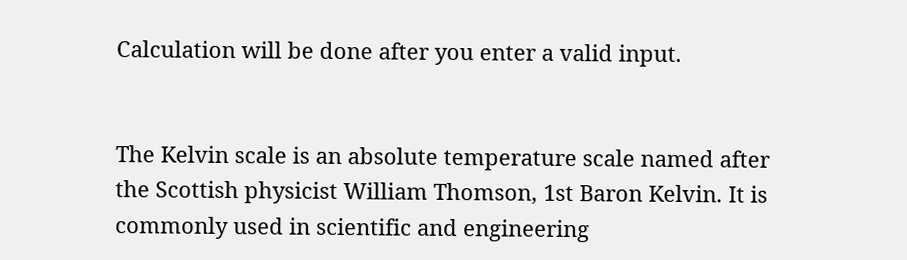Calculation will be done after you enter a valid input.


The Kelvin scale is an absolute temperature scale named after the Scottish physicist William Thomson, 1st Baron Kelvin. It is commonly used in scientific and engineering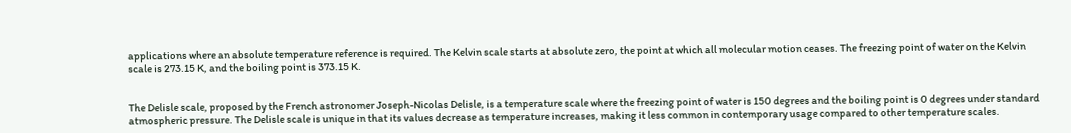applications where an absolute temperature reference is required. The Kelvin scale starts at absolute zero, the point at which all molecular motion ceases. The freezing point of water on the Kelvin scale is 273.15 K, and the boiling point is 373.15 K.


The Delisle scale, proposed by the French astronomer Joseph-Nicolas Delisle, is a temperature scale where the freezing point of water is 150 degrees and the boiling point is 0 degrees under standard atmospheric pressure. The Delisle scale is unique in that its values decrease as temperature increases, making it less common in contemporary usage compared to other temperature scales.